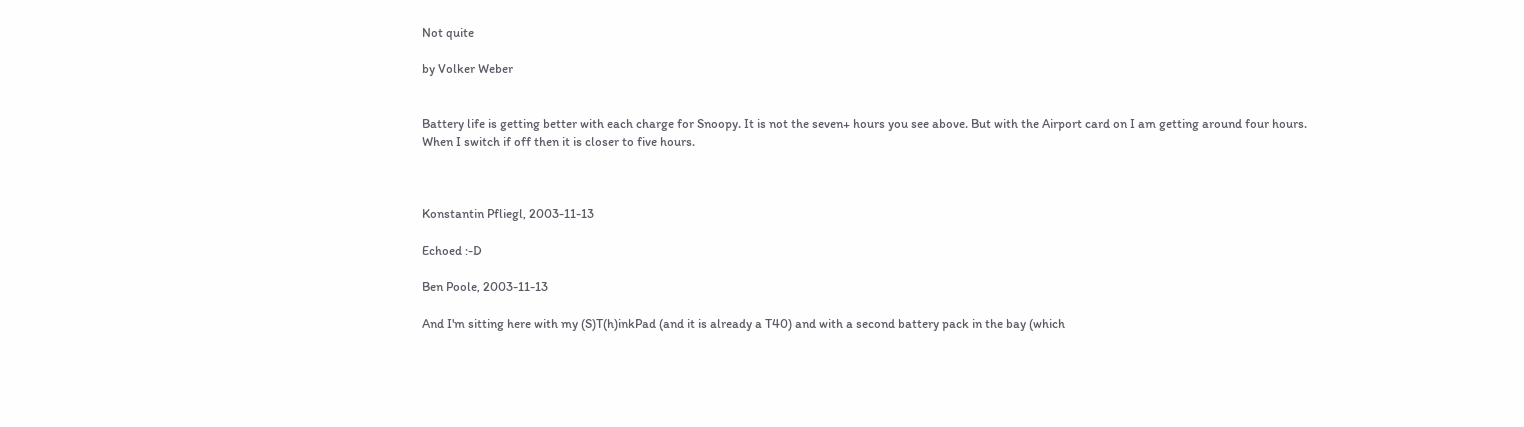Not quite

by Volker Weber


Battery life is getting better with each charge for Snoopy. It is not the seven+ hours you see above. But with the Airport card on I am getting around four hours. When I switch if off then it is closer to five hours.



Konstantin Pfliegl, 2003-11-13

Echoed :-D

Ben Poole, 2003-11-13

And I'm sitting here with my (S)T(h)inkPad (and it is already a T40) and with a second battery pack in the bay (which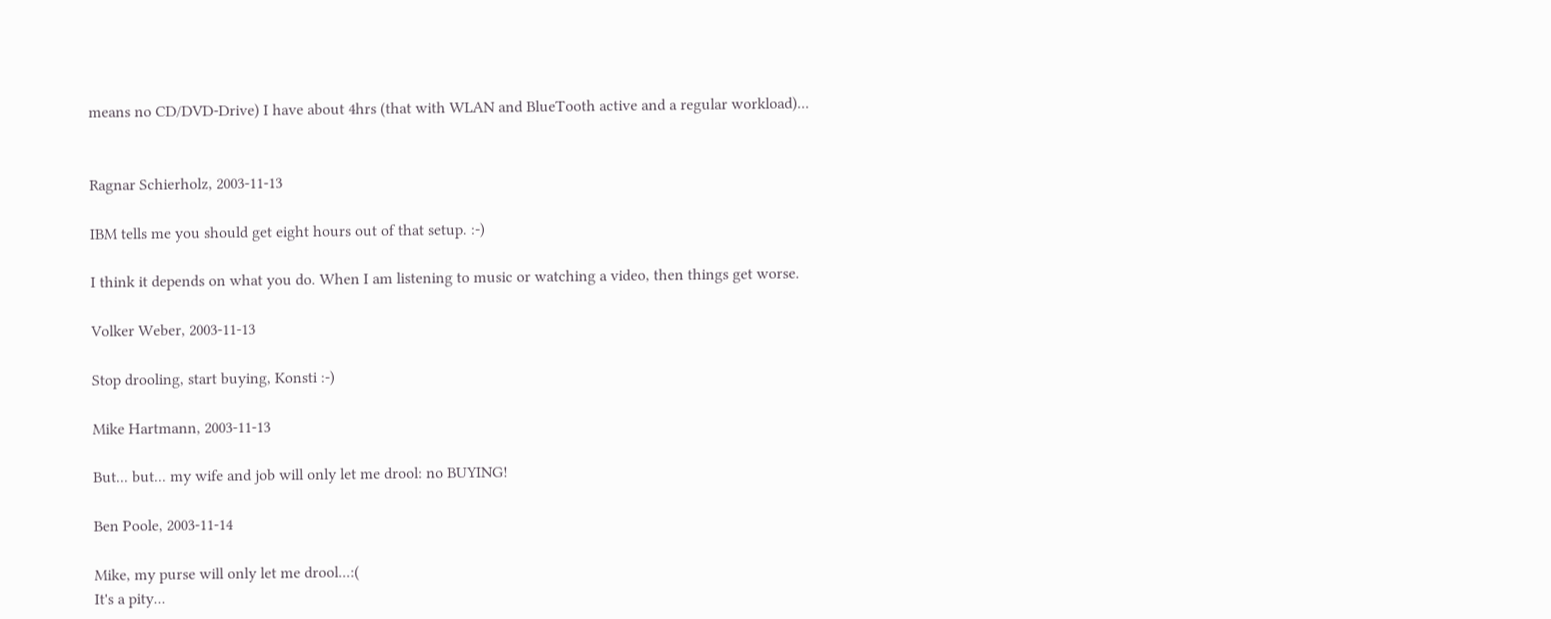means no CD/DVD-Drive) I have about 4hrs (that with WLAN and BlueTooth active and a regular workload)...


Ragnar Schierholz, 2003-11-13

IBM tells me you should get eight hours out of that setup. :-)

I think it depends on what you do. When I am listening to music or watching a video, then things get worse.

Volker Weber, 2003-11-13

Stop drooling, start buying, Konsti :-)

Mike Hartmann, 2003-11-13

But... but... my wife and job will only let me drool: no BUYING!

Ben Poole, 2003-11-14

Mike, my purse will only let me drool...:(
It's a pity...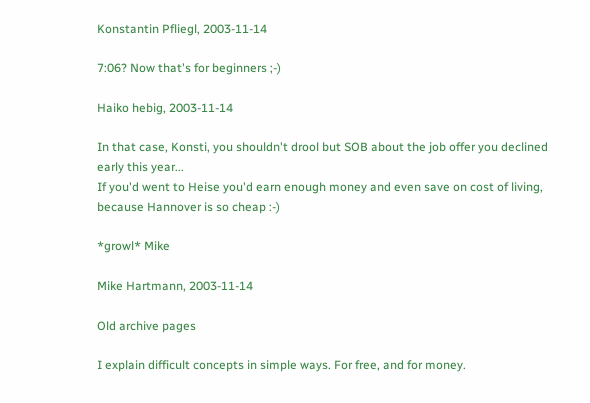Konstantin Pfliegl, 2003-11-14

7:06? Now that's for beginners ;-)

Haiko hebig, 2003-11-14

In that case, Konsti, you shouldn't drool but SOB about the job offer you declined early this year...
If you'd went to Heise you'd earn enough money and even save on cost of living, because Hannover is so cheap :-)

*growl* Mike

Mike Hartmann, 2003-11-14

Old archive pages

I explain difficult concepts in simple ways. For free, and for money.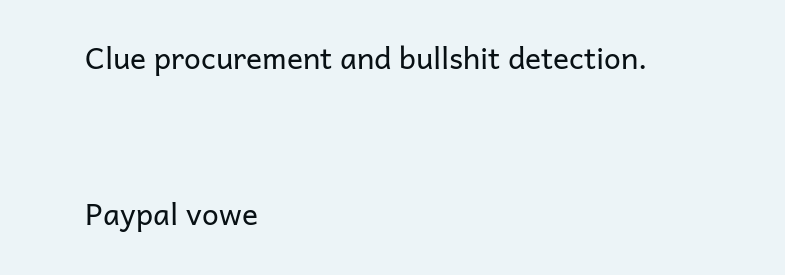Clue procurement and bullshit detection.


Paypal vowe